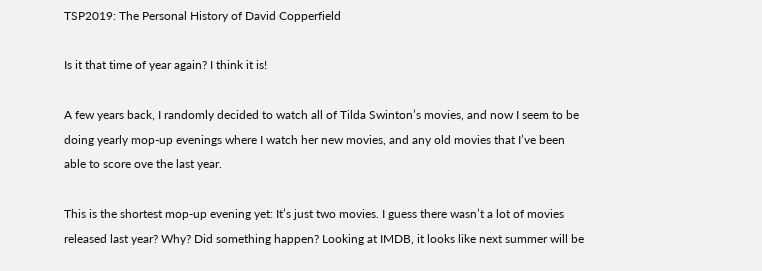TSP2019: The Personal History of David Copperfield

Is it that time of year again? I think it is!

A few years back, I randomly decided to watch all of Tilda Swinton’s movies, and now I seem to be doing yearly mop-up evenings where I watch her new movies, and any old movies that I’ve been able to score ove the last year.

This is the shortest mop-up evening yet: It’s just two movies. I guess there wasn’t a lot of movies released last year? Why? Did something happen? Looking at IMDB, it looks like next summer will be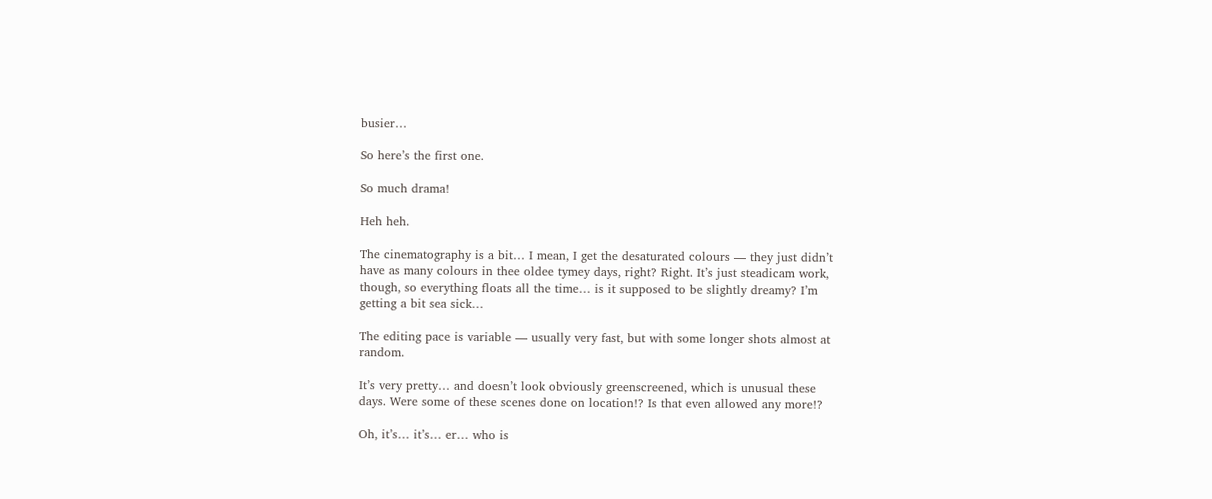busier…

So here’s the first one.

So much drama!

Heh heh.

The cinematography is a bit… I mean, I get the desaturated colours — they just didn’t have as many colours in thee oldee tymey days, right? Right. It’s just steadicam work, though, so everything floats all the time… is it supposed to be slightly dreamy? I’m getting a bit sea sick…

The editing pace is variable — usually very fast, but with some longer shots almost at random.

It’s very pretty… and doesn’t look obviously greenscreened, which is unusual these days. Were some of these scenes done on location!? Is that even allowed any more!?

Oh, it’s… it’s… er… who is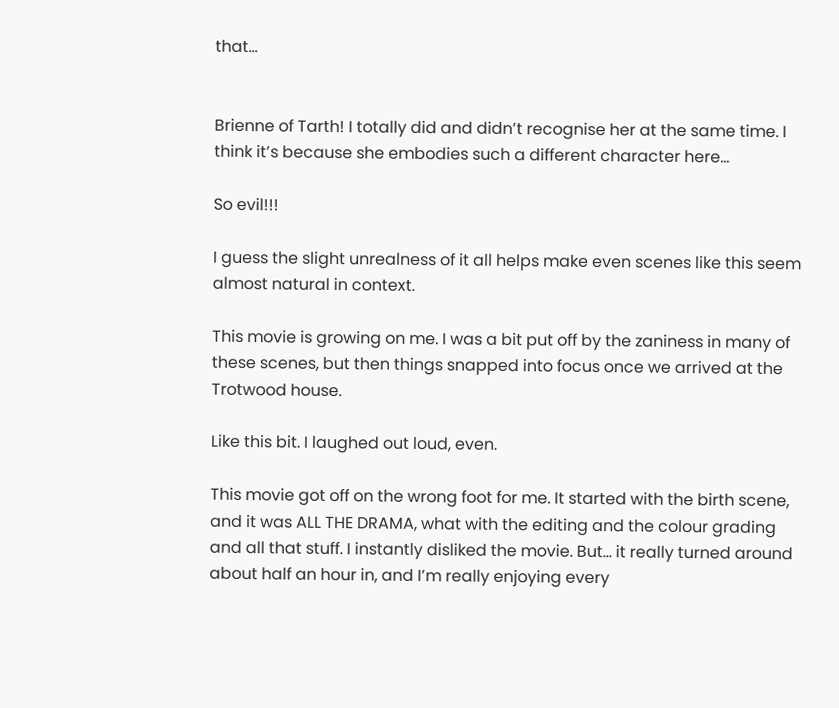that…


Brienne of Tarth! I totally did and didn’t recognise her at the same time. I think it’s because she embodies such a different character here…

So evil!!!

I guess the slight unrealness of it all helps make even scenes like this seem almost natural in context.

This movie is growing on me. I was a bit put off by the zaniness in many of these scenes, but then things snapped into focus once we arrived at the Trotwood house.

Like this bit. I laughed out loud, even.

This movie got off on the wrong foot for me. It started with the birth scene, and it was ALL THE DRAMA, what with the editing and the colour grading and all that stuff. I instantly disliked the movie. But… it really turned around about half an hour in, and I’m really enjoying every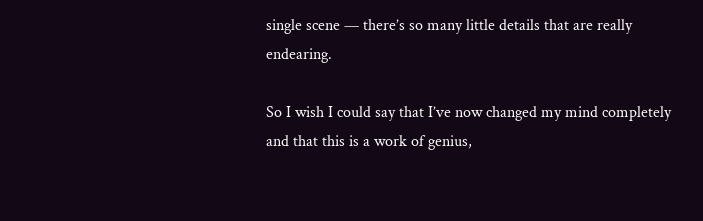single scene — there’s so many little details that are really endearing.

So I wish I could say that I’ve now changed my mind completely and that this is a work of genius,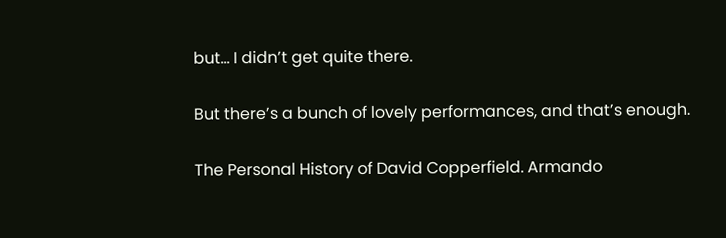but… I didn’t get quite there.

But there’s a bunch of lovely performances, and that’s enough.

The Personal History of David Copperfield. Armando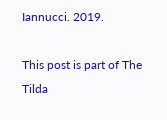Iannucci. 2019.

This post is part of The Tilda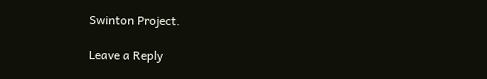Swinton Project.

Leave a Reply